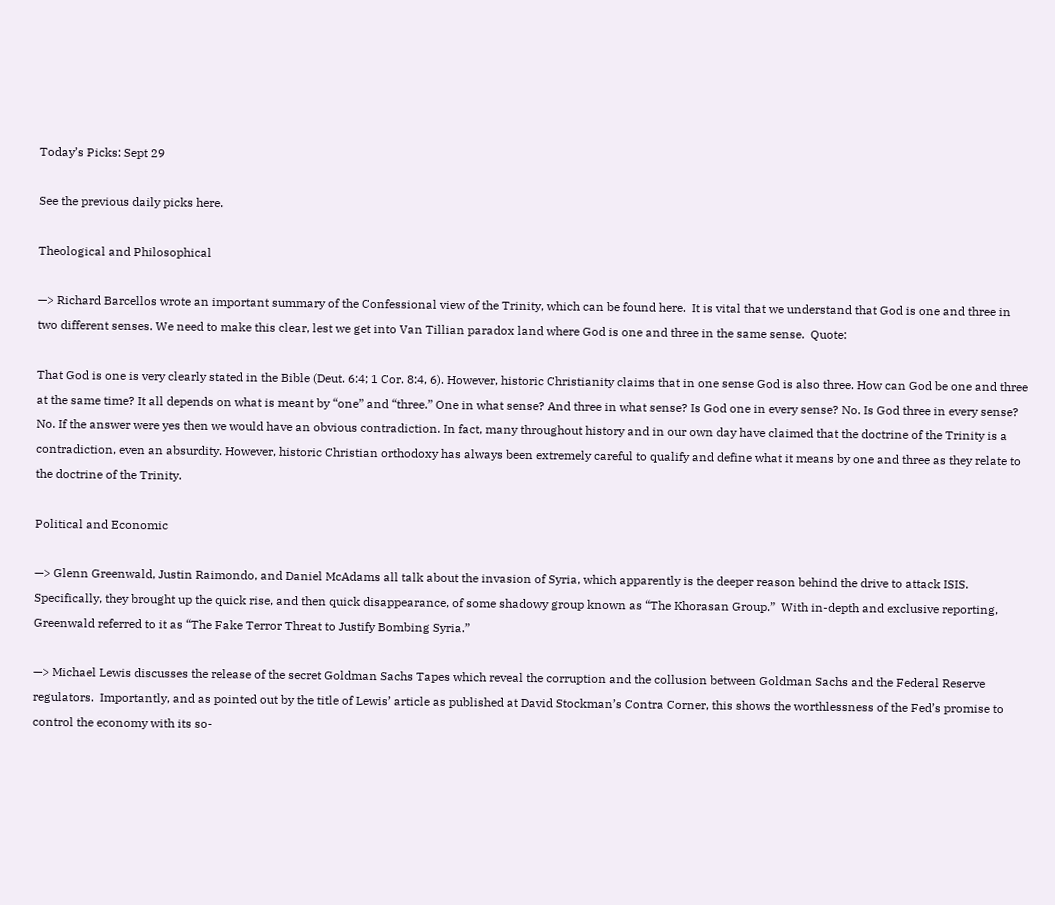Today’s Picks: Sept 29

See the previous daily picks here.

Theological and Philosophical

—> Richard Barcellos wrote an important summary of the Confessional view of the Trinity, which can be found here.  It is vital that we understand that God is one and three in two different senses. We need to make this clear, lest we get into Van Tillian paradox land where God is one and three in the same sense.  Quote:

That God is one is very clearly stated in the Bible (Deut. 6:4; 1 Cor. 8:4, 6). However, historic Christianity claims that in one sense God is also three. How can God be one and three at the same time? It all depends on what is meant by “one” and “three.” One in what sense? And three in what sense? Is God one in every sense? No. Is God three in every sense? No. If the answer were yes then we would have an obvious contradiction. In fact, many throughout history and in our own day have claimed that the doctrine of the Trinity is a contradiction, even an absurdity. However, historic Christian orthodoxy has always been extremely careful to qualify and define what it means by one and three as they relate to the doctrine of the Trinity.

Political and Economic

—> Glenn Greenwald, Justin Raimondo, and Daniel McAdams all talk about the invasion of Syria, which apparently is the deeper reason behind the drive to attack ISIS.  Specifically, they brought up the quick rise, and then quick disappearance, of some shadowy group known as “The Khorasan Group.”  With in-depth and exclusive reporting, Greenwald referred to it as “The Fake Terror Threat to Justify Bombing Syria.”

—> Michael Lewis discusses the release of the secret Goldman Sachs Tapes which reveal the corruption and the collusion between Goldman Sachs and the Federal Reserve regulators.  Importantly, and as pointed out by the title of Lewis’ article as published at David Stockman’s Contra Corner, this shows the worthlessness of the Fed’s promise to control the economy with its so-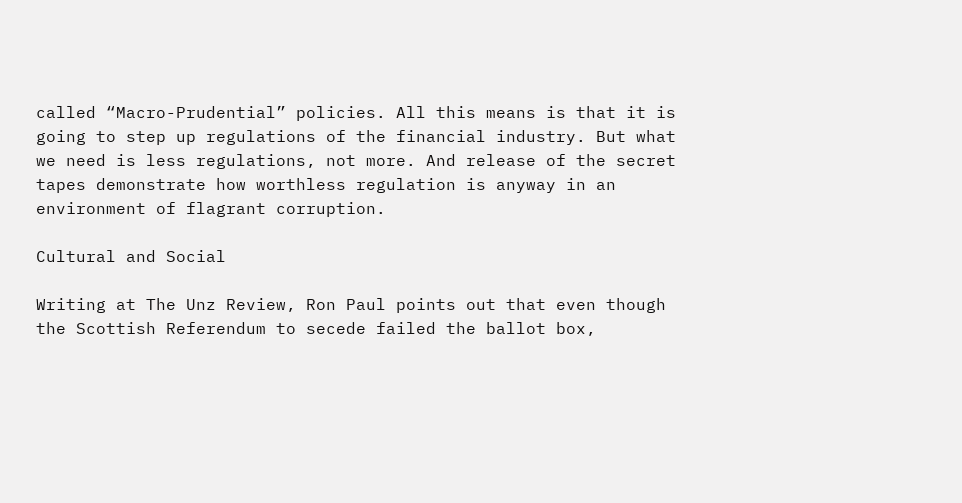called “Macro-Prudential” policies. All this means is that it is going to step up regulations of the financial industry. But what we need is less regulations, not more. And release of the secret tapes demonstrate how worthless regulation is anyway in an environment of flagrant corruption.

Cultural and Social

Writing at The Unz Review, Ron Paul points out that even though the Scottish Referendum to secede failed the ballot box,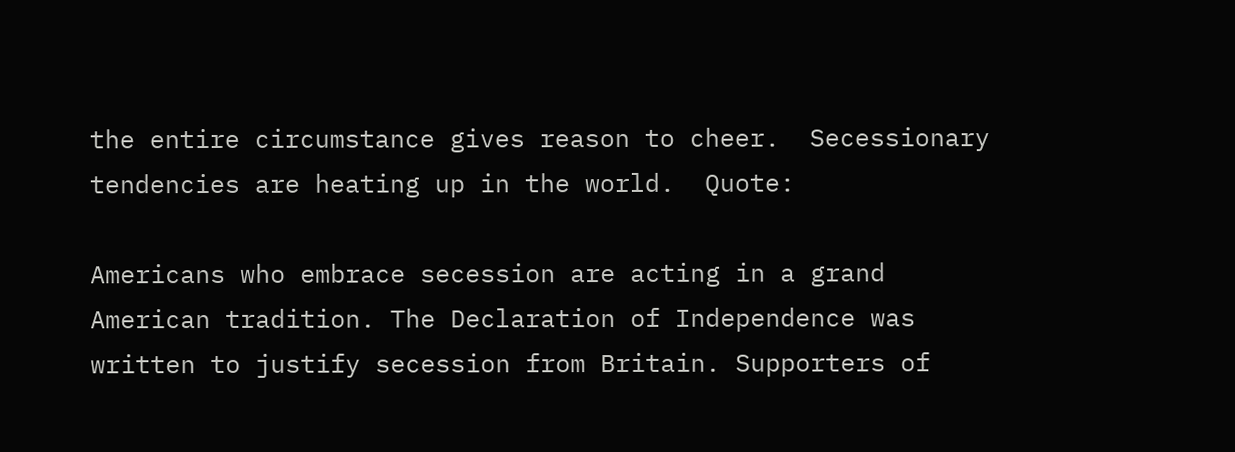the entire circumstance gives reason to cheer.  Secessionary tendencies are heating up in the world.  Quote:

Americans who embrace secession are acting in a grand American tradition. The Declaration of Independence was written to justify secession from Britain. Supporters of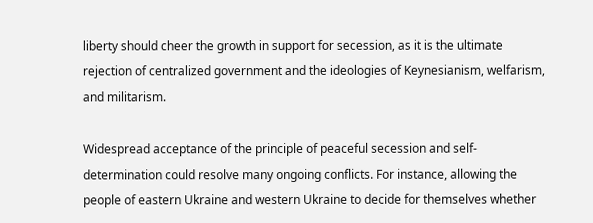liberty should cheer the growth in support for secession, as it is the ultimate rejection of centralized government and the ideologies of Keynesianism, welfarism, and militarism.

Widespread acceptance of the principle of peaceful secession and self-determination could resolve many ongoing conflicts. For instance, allowing the people of eastern Ukraine and western Ukraine to decide for themselves whether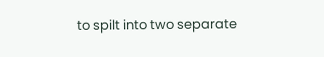to spilt into two separate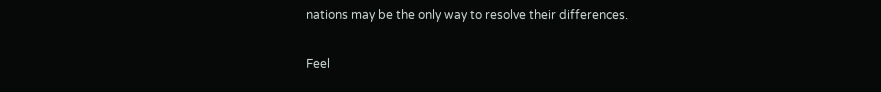nations may be the only way to resolve their differences.

Feel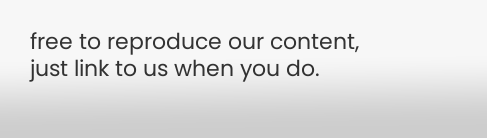free to reproduce our content, just link to us when you do.